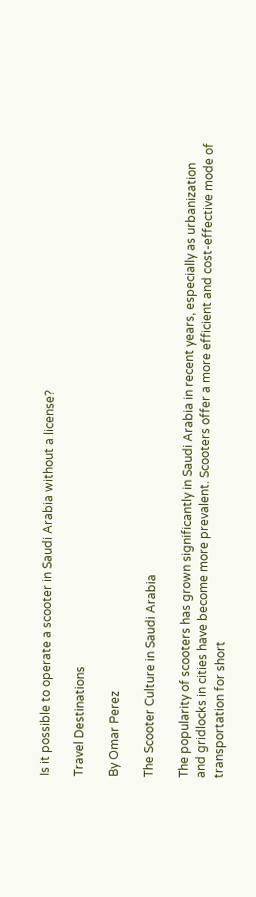Is it possible to operate a scooter in Saudi Arabia without a license?

Travel Destinations

By Omar Perez

The Scooter Culture in Saudi Arabia

The popularity of scooters has grown significantly in Saudi Arabia in recent years, especially as urbanization and gridlocks in cities have become more prevalent. Scooters offer a more efficient and cost-effective mode of transportation for short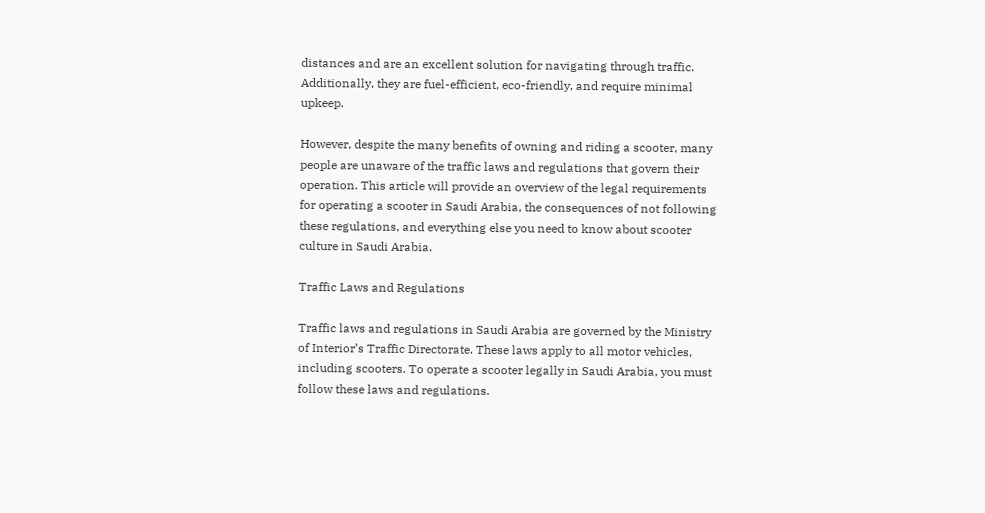distances and are an excellent solution for navigating through traffic. Additionally, they are fuel-efficient, eco-friendly, and require minimal upkeep.

However, despite the many benefits of owning and riding a scooter, many people are unaware of the traffic laws and regulations that govern their operation. This article will provide an overview of the legal requirements for operating a scooter in Saudi Arabia, the consequences of not following these regulations, and everything else you need to know about scooter culture in Saudi Arabia.

Traffic Laws and Regulations

Traffic laws and regulations in Saudi Arabia are governed by the Ministry of Interior’s Traffic Directorate. These laws apply to all motor vehicles, including scooters. To operate a scooter legally in Saudi Arabia, you must follow these laws and regulations.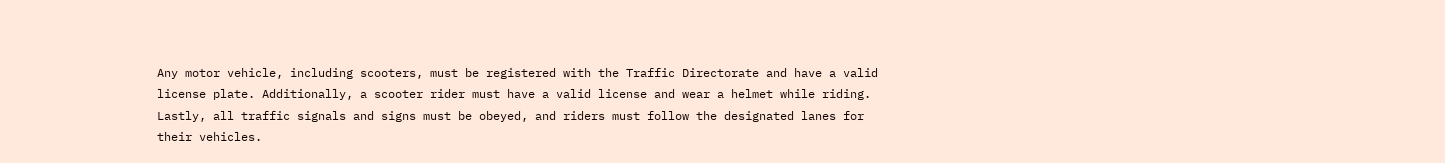Any motor vehicle, including scooters, must be registered with the Traffic Directorate and have a valid license plate. Additionally, a scooter rider must have a valid license and wear a helmet while riding. Lastly, all traffic signals and signs must be obeyed, and riders must follow the designated lanes for their vehicles.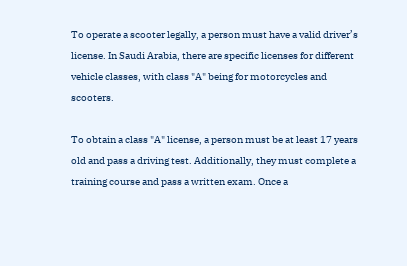To operate a scooter legally, a person must have a valid driver’s license. In Saudi Arabia, there are specific licenses for different vehicle classes, with class "A" being for motorcycles and scooters.

To obtain a class "A" license, a person must be at least 17 years old and pass a driving test. Additionally, they must complete a training course and pass a written exam. Once a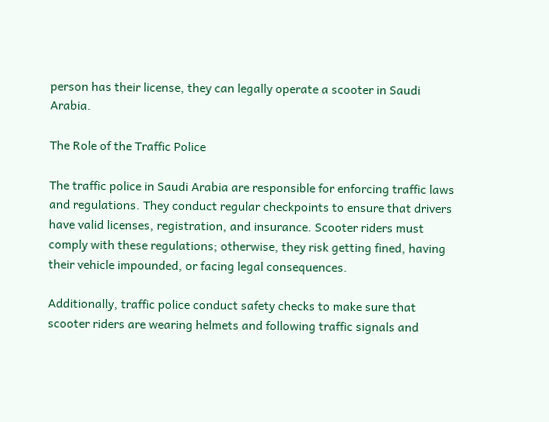person has their license, they can legally operate a scooter in Saudi Arabia.

The Role of the Traffic Police

The traffic police in Saudi Arabia are responsible for enforcing traffic laws and regulations. They conduct regular checkpoints to ensure that drivers have valid licenses, registration, and insurance. Scooter riders must comply with these regulations; otherwise, they risk getting fined, having their vehicle impounded, or facing legal consequences.

Additionally, traffic police conduct safety checks to make sure that scooter riders are wearing helmets and following traffic signals and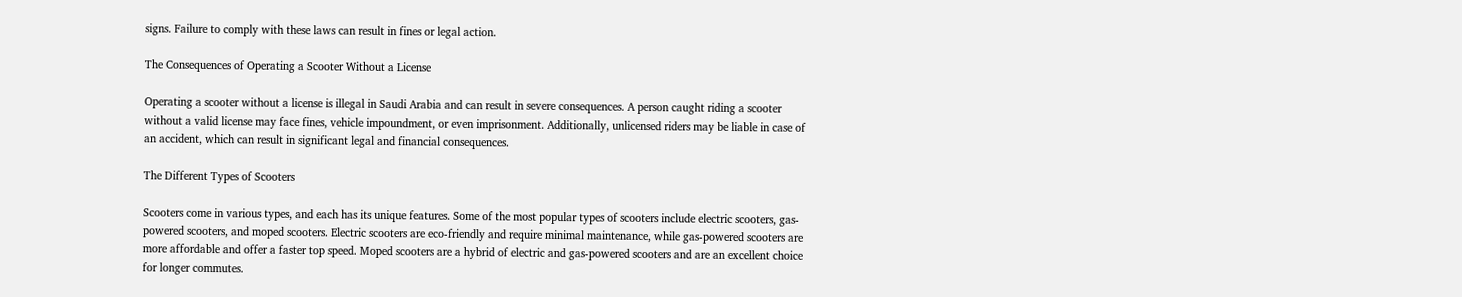signs. Failure to comply with these laws can result in fines or legal action.

The Consequences of Operating a Scooter Without a License

Operating a scooter without a license is illegal in Saudi Arabia and can result in severe consequences. A person caught riding a scooter without a valid license may face fines, vehicle impoundment, or even imprisonment. Additionally, unlicensed riders may be liable in case of an accident, which can result in significant legal and financial consequences.

The Different Types of Scooters

Scooters come in various types, and each has its unique features. Some of the most popular types of scooters include electric scooters, gas-powered scooters, and moped scooters. Electric scooters are eco-friendly and require minimal maintenance, while gas-powered scooters are more affordable and offer a faster top speed. Moped scooters are a hybrid of electric and gas-powered scooters and are an excellent choice for longer commutes.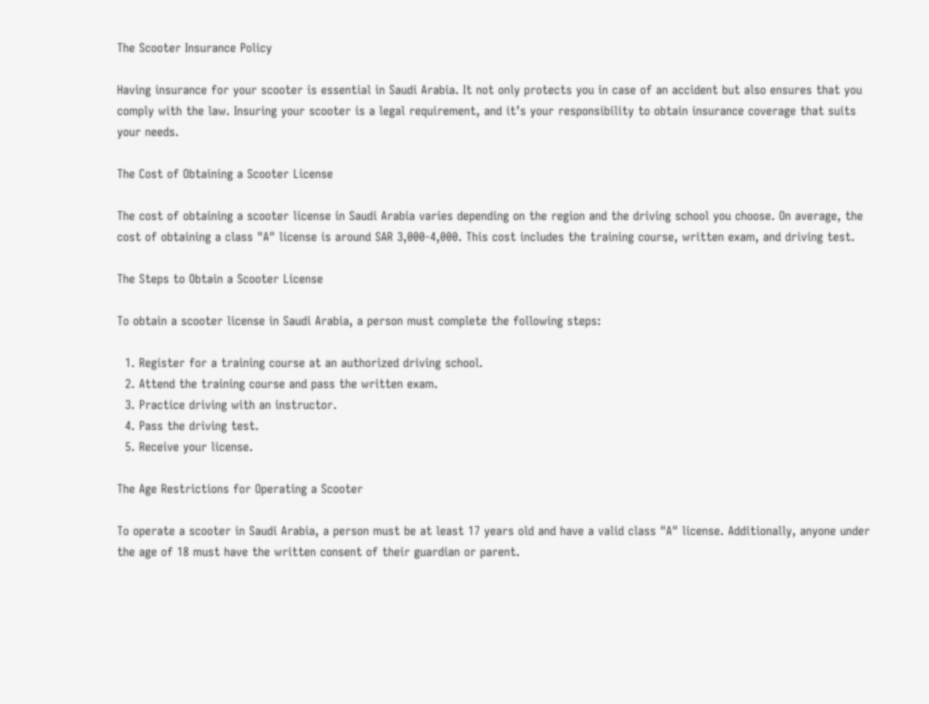The Scooter Insurance Policy

Having insurance for your scooter is essential in Saudi Arabia. It not only protects you in case of an accident but also ensures that you comply with the law. Insuring your scooter is a legal requirement, and it’s your responsibility to obtain insurance coverage that suits your needs.

The Cost of Obtaining a Scooter License

The cost of obtaining a scooter license in Saudi Arabia varies depending on the region and the driving school you choose. On average, the cost of obtaining a class "A" license is around SAR 3,000-4,000. This cost includes the training course, written exam, and driving test.

The Steps to Obtain a Scooter License

To obtain a scooter license in Saudi Arabia, a person must complete the following steps:

  1. Register for a training course at an authorized driving school.
  2. Attend the training course and pass the written exam.
  3. Practice driving with an instructor.
  4. Pass the driving test.
  5. Receive your license.

The Age Restrictions for Operating a Scooter

To operate a scooter in Saudi Arabia, a person must be at least 17 years old and have a valid class "A" license. Additionally, anyone under the age of 18 must have the written consent of their guardian or parent.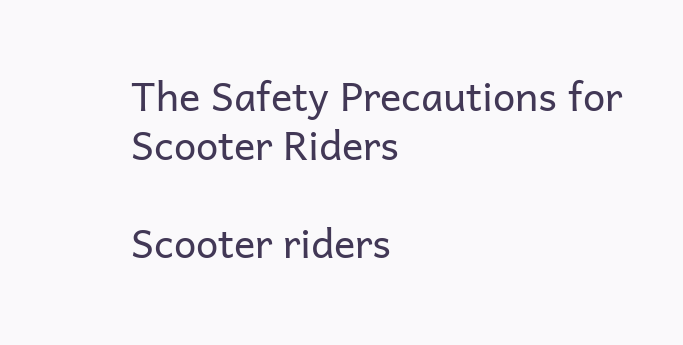The Safety Precautions for Scooter Riders

Scooter riders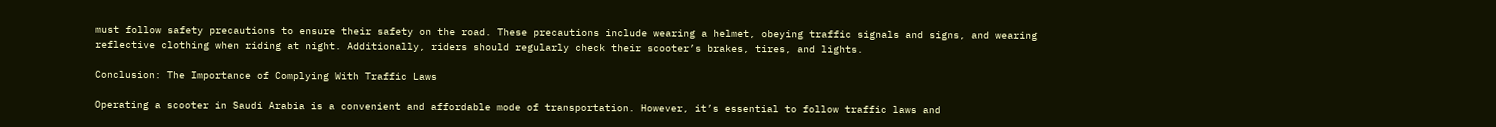must follow safety precautions to ensure their safety on the road. These precautions include wearing a helmet, obeying traffic signals and signs, and wearing reflective clothing when riding at night. Additionally, riders should regularly check their scooter’s brakes, tires, and lights.

Conclusion: The Importance of Complying With Traffic Laws

Operating a scooter in Saudi Arabia is a convenient and affordable mode of transportation. However, it’s essential to follow traffic laws and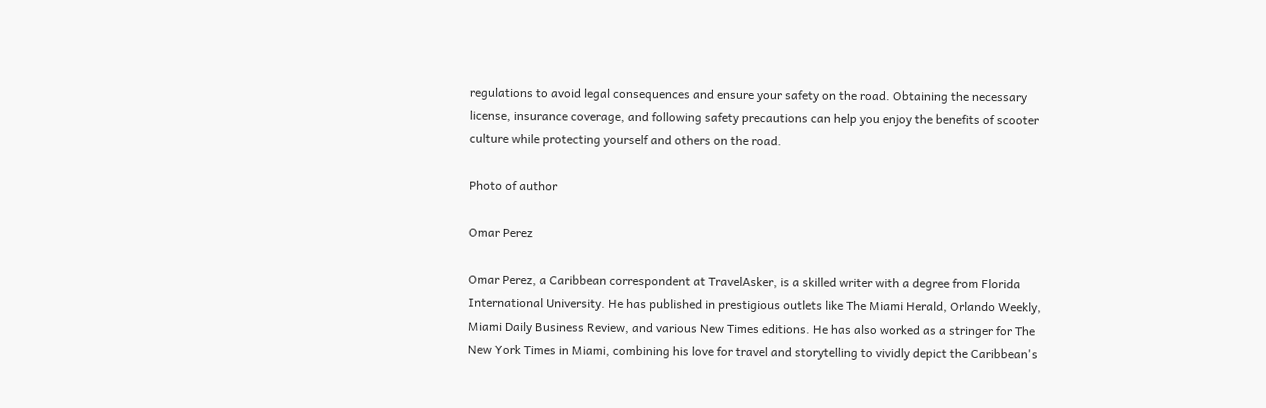regulations to avoid legal consequences and ensure your safety on the road. Obtaining the necessary license, insurance coverage, and following safety precautions can help you enjoy the benefits of scooter culture while protecting yourself and others on the road.

Photo of author

Omar Perez

Omar Perez, a Caribbean correspondent at TravelAsker, is a skilled writer with a degree from Florida International University. He has published in prestigious outlets like The Miami Herald, Orlando Weekly, Miami Daily Business Review, and various New Times editions. He has also worked as a stringer for The New York Times in Miami, combining his love for travel and storytelling to vividly depict the Caribbean's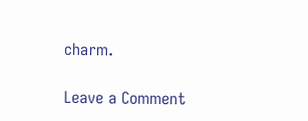charm.

Leave a Comment